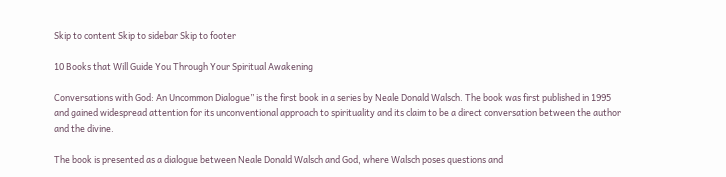Skip to content Skip to sidebar Skip to footer

10 Books that Will Guide You Through Your Spiritual Awakening

Conversations with God: An Uncommon Dialogue” is the first book in a series by Neale Donald Walsch. The book was first published in 1995 and gained widespread attention for its unconventional approach to spirituality and its claim to be a direct conversation between the author and the divine.

The book is presented as a dialogue between Neale Donald Walsch and God, where Walsch poses questions and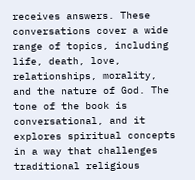receives answers. These conversations cover a wide range of topics, including life, death, love, relationships, morality, and the nature of God. The tone of the book is conversational, and it explores spiritual concepts in a way that challenges traditional religious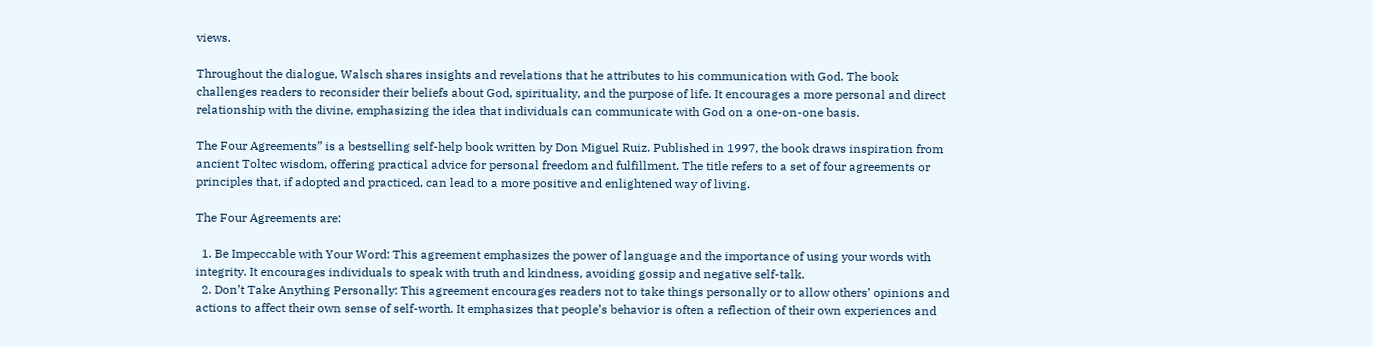views.

Throughout the dialogue, Walsch shares insights and revelations that he attributes to his communication with God. The book challenges readers to reconsider their beliefs about God, spirituality, and the purpose of life. It encourages a more personal and direct relationship with the divine, emphasizing the idea that individuals can communicate with God on a one-on-one basis.

The Four Agreements” is a bestselling self-help book written by Don Miguel Ruiz. Published in 1997, the book draws inspiration from ancient Toltec wisdom, offering practical advice for personal freedom and fulfillment. The title refers to a set of four agreements or principles that, if adopted and practiced, can lead to a more positive and enlightened way of living.

The Four Agreements are:

  1. Be Impeccable with Your Word: This agreement emphasizes the power of language and the importance of using your words with integrity. It encourages individuals to speak with truth and kindness, avoiding gossip and negative self-talk.
  2. Don’t Take Anything Personally: This agreement encourages readers not to take things personally or to allow others’ opinions and actions to affect their own sense of self-worth. It emphasizes that people’s behavior is often a reflection of their own experiences and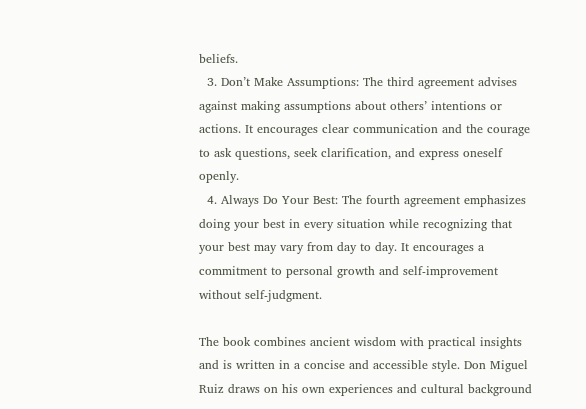beliefs.
  3. Don’t Make Assumptions: The third agreement advises against making assumptions about others’ intentions or actions. It encourages clear communication and the courage to ask questions, seek clarification, and express oneself openly.
  4. Always Do Your Best: The fourth agreement emphasizes doing your best in every situation while recognizing that your best may vary from day to day. It encourages a commitment to personal growth and self-improvement without self-judgment.

The book combines ancient wisdom with practical insights and is written in a concise and accessible style. Don Miguel Ruiz draws on his own experiences and cultural background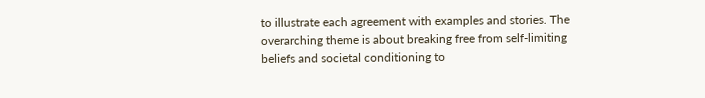to illustrate each agreement with examples and stories. The overarching theme is about breaking free from self-limiting beliefs and societal conditioning to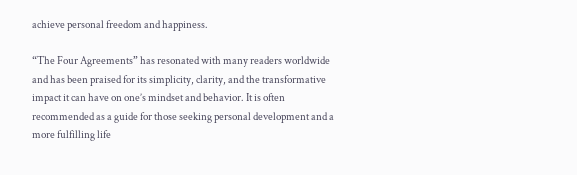achieve personal freedom and happiness.

“The Four Agreements” has resonated with many readers worldwide and has been praised for its simplicity, clarity, and the transformative impact it can have on one’s mindset and behavior. It is often recommended as a guide for those seeking personal development and a more fulfilling life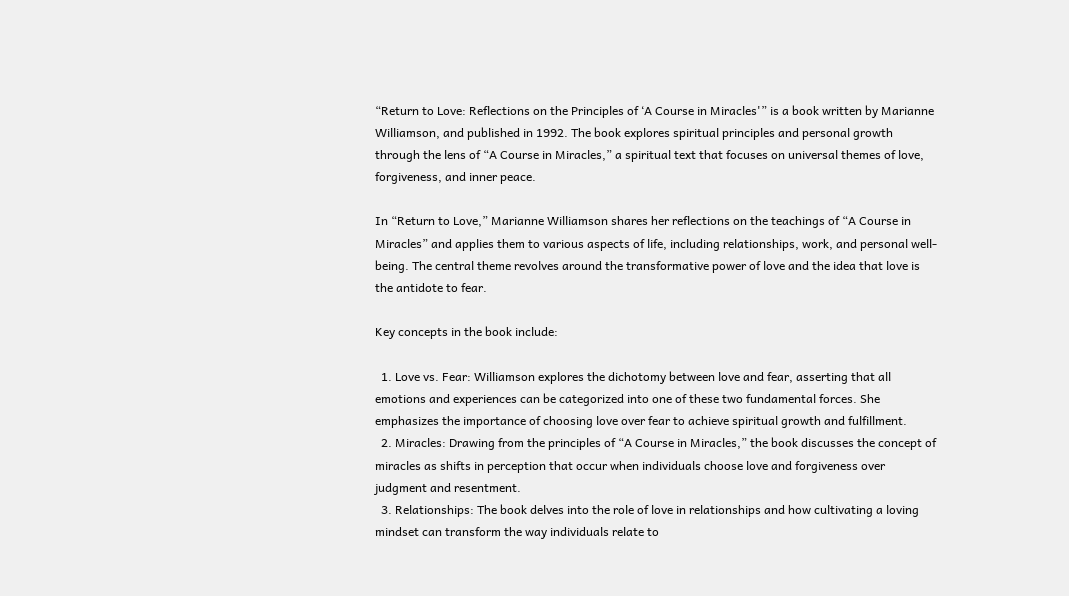“Return to Love: Reflections on the Principles of ‘A Course in Miracles'” is a book written by Marianne Williamson, and published in 1992. The book explores spiritual principles and personal growth through the lens of “A Course in Miracles,” a spiritual text that focuses on universal themes of love, forgiveness, and inner peace.

In “Return to Love,” Marianne Williamson shares her reflections on the teachings of “A Course in Miracles” and applies them to various aspects of life, including relationships, work, and personal well-being. The central theme revolves around the transformative power of love and the idea that love is the antidote to fear.

Key concepts in the book include:

  1. Love vs. Fear: Williamson explores the dichotomy between love and fear, asserting that all emotions and experiences can be categorized into one of these two fundamental forces. She emphasizes the importance of choosing love over fear to achieve spiritual growth and fulfillment.
  2. Miracles: Drawing from the principles of “A Course in Miracles,” the book discusses the concept of miracles as shifts in perception that occur when individuals choose love and forgiveness over judgment and resentment.
  3. Relationships: The book delves into the role of love in relationships and how cultivating a loving mindset can transform the way individuals relate to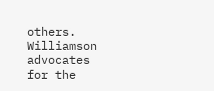others. Williamson advocates for the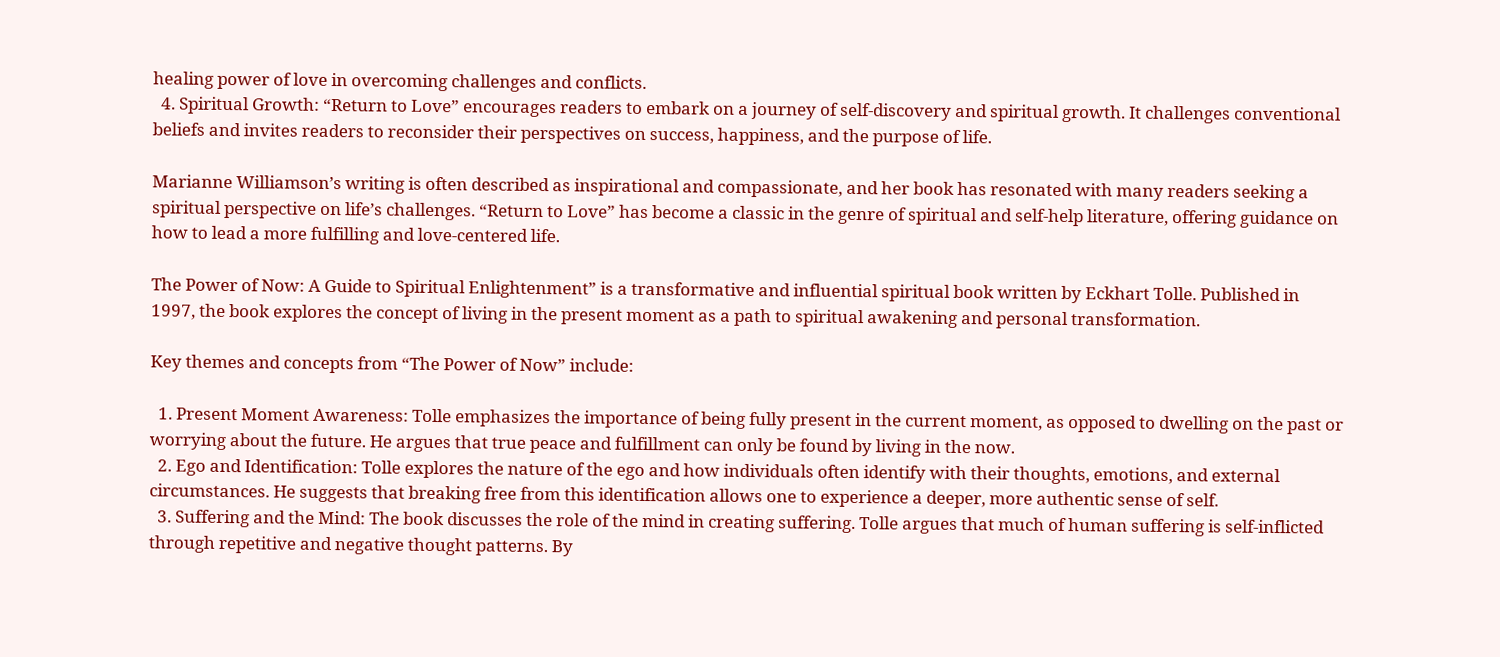healing power of love in overcoming challenges and conflicts.
  4. Spiritual Growth: “Return to Love” encourages readers to embark on a journey of self-discovery and spiritual growth. It challenges conventional beliefs and invites readers to reconsider their perspectives on success, happiness, and the purpose of life.

Marianne Williamson’s writing is often described as inspirational and compassionate, and her book has resonated with many readers seeking a spiritual perspective on life’s challenges. “Return to Love” has become a classic in the genre of spiritual and self-help literature, offering guidance on how to lead a more fulfilling and love-centered life.

The Power of Now: A Guide to Spiritual Enlightenment” is a transformative and influential spiritual book written by Eckhart Tolle. Published in 1997, the book explores the concept of living in the present moment as a path to spiritual awakening and personal transformation.

Key themes and concepts from “The Power of Now” include:

  1. Present Moment Awareness: Tolle emphasizes the importance of being fully present in the current moment, as opposed to dwelling on the past or worrying about the future. He argues that true peace and fulfillment can only be found by living in the now.
  2. Ego and Identification: Tolle explores the nature of the ego and how individuals often identify with their thoughts, emotions, and external circumstances. He suggests that breaking free from this identification allows one to experience a deeper, more authentic sense of self.
  3. Suffering and the Mind: The book discusses the role of the mind in creating suffering. Tolle argues that much of human suffering is self-inflicted through repetitive and negative thought patterns. By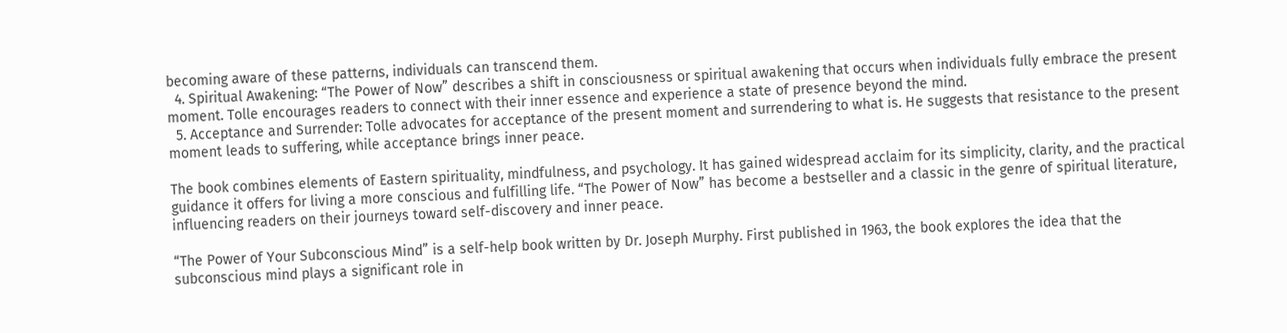becoming aware of these patterns, individuals can transcend them.
  4. Spiritual Awakening: “The Power of Now” describes a shift in consciousness or spiritual awakening that occurs when individuals fully embrace the present moment. Tolle encourages readers to connect with their inner essence and experience a state of presence beyond the mind.
  5. Acceptance and Surrender: Tolle advocates for acceptance of the present moment and surrendering to what is. He suggests that resistance to the present moment leads to suffering, while acceptance brings inner peace.

The book combines elements of Eastern spirituality, mindfulness, and psychology. It has gained widespread acclaim for its simplicity, clarity, and the practical guidance it offers for living a more conscious and fulfilling life. “The Power of Now” has become a bestseller and a classic in the genre of spiritual literature, influencing readers on their journeys toward self-discovery and inner peace.

“The Power of Your Subconscious Mind” is a self-help book written by Dr. Joseph Murphy. First published in 1963, the book explores the idea that the subconscious mind plays a significant role in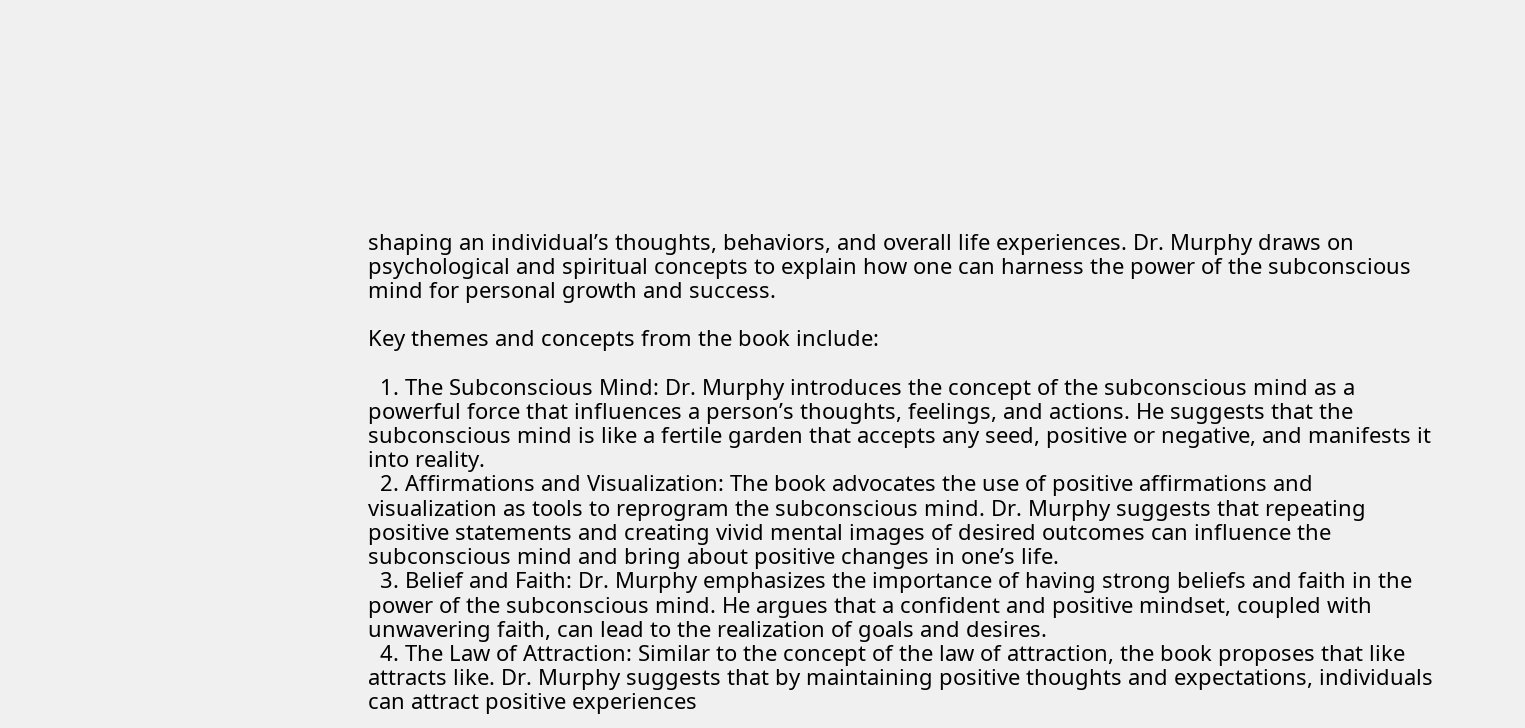shaping an individual’s thoughts, behaviors, and overall life experiences. Dr. Murphy draws on psychological and spiritual concepts to explain how one can harness the power of the subconscious mind for personal growth and success.

Key themes and concepts from the book include:

  1. The Subconscious Mind: Dr. Murphy introduces the concept of the subconscious mind as a powerful force that influences a person’s thoughts, feelings, and actions. He suggests that the subconscious mind is like a fertile garden that accepts any seed, positive or negative, and manifests it into reality.
  2. Affirmations and Visualization: The book advocates the use of positive affirmations and visualization as tools to reprogram the subconscious mind. Dr. Murphy suggests that repeating positive statements and creating vivid mental images of desired outcomes can influence the subconscious mind and bring about positive changes in one’s life.
  3. Belief and Faith: Dr. Murphy emphasizes the importance of having strong beliefs and faith in the power of the subconscious mind. He argues that a confident and positive mindset, coupled with unwavering faith, can lead to the realization of goals and desires.
  4. The Law of Attraction: Similar to the concept of the law of attraction, the book proposes that like attracts like. Dr. Murphy suggests that by maintaining positive thoughts and expectations, individuals can attract positive experiences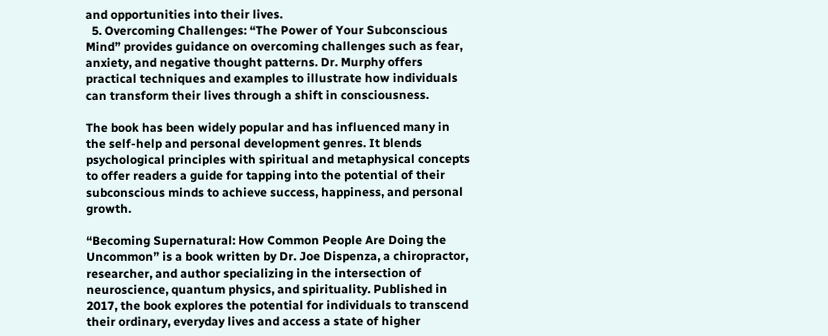and opportunities into their lives.
  5. Overcoming Challenges: “The Power of Your Subconscious Mind” provides guidance on overcoming challenges such as fear, anxiety, and negative thought patterns. Dr. Murphy offers practical techniques and examples to illustrate how individuals can transform their lives through a shift in consciousness.

The book has been widely popular and has influenced many in the self-help and personal development genres. It blends psychological principles with spiritual and metaphysical concepts to offer readers a guide for tapping into the potential of their subconscious minds to achieve success, happiness, and personal growth.

“Becoming Supernatural: How Common People Are Doing the Uncommon” is a book written by Dr. Joe Dispenza, a chiropractor, researcher, and author specializing in the intersection of neuroscience, quantum physics, and spirituality. Published in 2017, the book explores the potential for individuals to transcend their ordinary, everyday lives and access a state of higher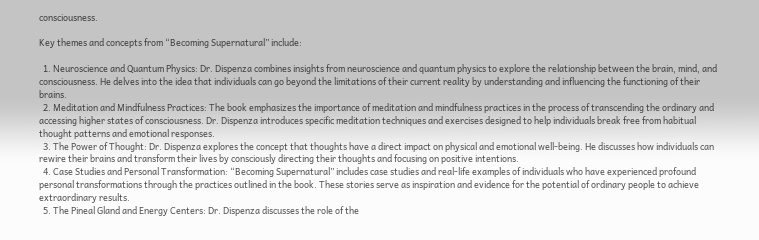consciousness.

Key themes and concepts from “Becoming Supernatural” include:

  1. Neuroscience and Quantum Physics: Dr. Dispenza combines insights from neuroscience and quantum physics to explore the relationship between the brain, mind, and consciousness. He delves into the idea that individuals can go beyond the limitations of their current reality by understanding and influencing the functioning of their brains.
  2. Meditation and Mindfulness Practices: The book emphasizes the importance of meditation and mindfulness practices in the process of transcending the ordinary and accessing higher states of consciousness. Dr. Dispenza introduces specific meditation techniques and exercises designed to help individuals break free from habitual thought patterns and emotional responses.
  3. The Power of Thought: Dr. Dispenza explores the concept that thoughts have a direct impact on physical and emotional well-being. He discusses how individuals can rewire their brains and transform their lives by consciously directing their thoughts and focusing on positive intentions.
  4. Case Studies and Personal Transformation: “Becoming Supernatural” includes case studies and real-life examples of individuals who have experienced profound personal transformations through the practices outlined in the book. These stories serve as inspiration and evidence for the potential of ordinary people to achieve extraordinary results.
  5. The Pineal Gland and Energy Centers: Dr. Dispenza discusses the role of the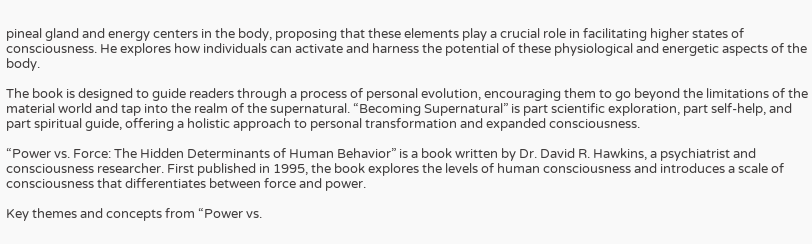pineal gland and energy centers in the body, proposing that these elements play a crucial role in facilitating higher states of consciousness. He explores how individuals can activate and harness the potential of these physiological and energetic aspects of the body.

The book is designed to guide readers through a process of personal evolution, encouraging them to go beyond the limitations of the material world and tap into the realm of the supernatural. “Becoming Supernatural” is part scientific exploration, part self-help, and part spiritual guide, offering a holistic approach to personal transformation and expanded consciousness.

“Power vs. Force: The Hidden Determinants of Human Behavior” is a book written by Dr. David R. Hawkins, a psychiatrist and consciousness researcher. First published in 1995, the book explores the levels of human consciousness and introduces a scale of consciousness that differentiates between force and power.

Key themes and concepts from “Power vs.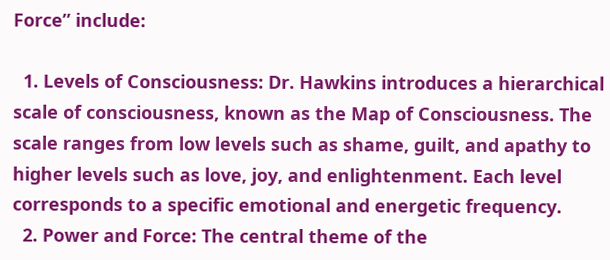Force” include:

  1. Levels of Consciousness: Dr. Hawkins introduces a hierarchical scale of consciousness, known as the Map of Consciousness. The scale ranges from low levels such as shame, guilt, and apathy to higher levels such as love, joy, and enlightenment. Each level corresponds to a specific emotional and energetic frequency.
  2. Power and Force: The central theme of the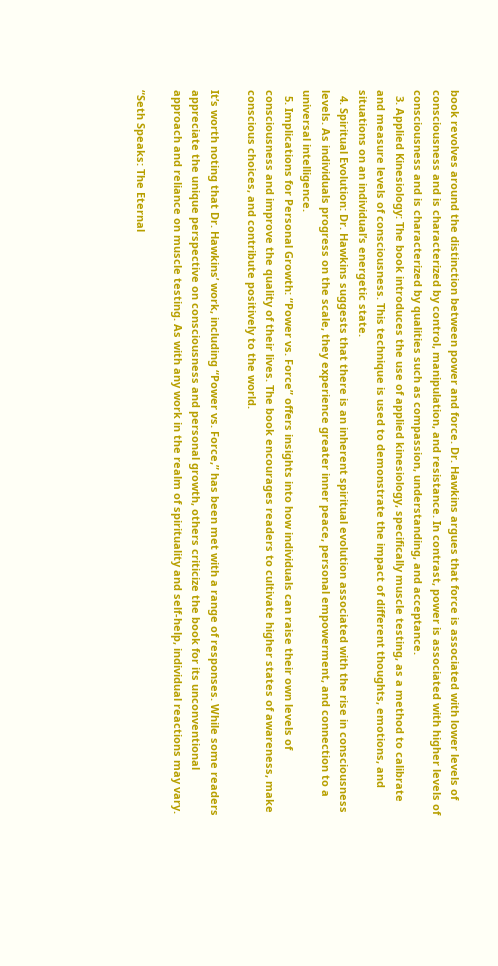book revolves around the distinction between power and force. Dr. Hawkins argues that force is associated with lower levels of consciousness and is characterized by control, manipulation, and resistance. In contrast, power is associated with higher levels of consciousness and is characterized by qualities such as compassion, understanding, and acceptance.
  3. Applied Kinesiology: The book introduces the use of applied kinesiology, specifically muscle testing, as a method to calibrate and measure levels of consciousness. This technique is used to demonstrate the impact of different thoughts, emotions, and situations on an individual’s energetic state.
  4. Spiritual Evolution: Dr. Hawkins suggests that there is an inherent spiritual evolution associated with the rise in consciousness levels. As individuals progress on the scale, they experience greater inner peace, personal empowerment, and connection to a universal intelligence.
  5. Implications for Personal Growth: “Power vs. Force” offers insights into how individuals can raise their own levels of consciousness and improve the quality of their lives. The book encourages readers to cultivate higher states of awareness, make conscious choices, and contribute positively to the world.

It’s worth noting that Dr. Hawkins’ work, including “Power vs. Force,” has been met with a range of responses. While some readers appreciate the unique perspective on consciousness and personal growth, others criticize the book for its unconventional approach and reliance on muscle testing. As with any work in the realm of spirituality and self-help, individual reactions may vary.

“Seth Speaks: The Eternal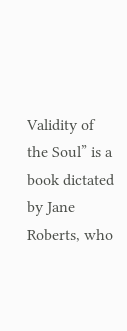Validity of the Soul” is a book dictated by Jane Roberts, who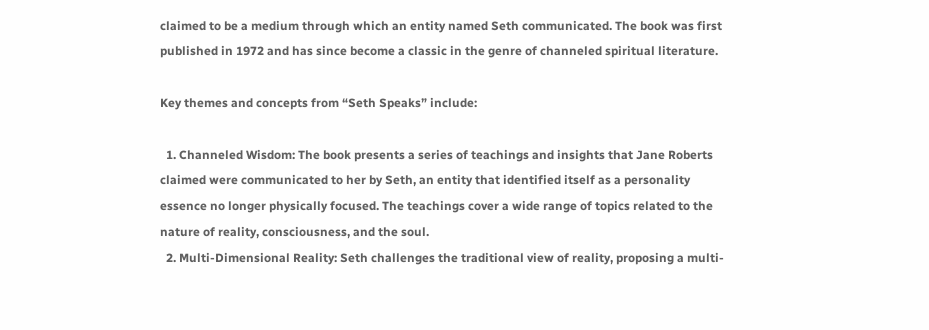claimed to be a medium through which an entity named Seth communicated. The book was first published in 1972 and has since become a classic in the genre of channeled spiritual literature.

Key themes and concepts from “Seth Speaks” include:

  1. Channeled Wisdom: The book presents a series of teachings and insights that Jane Roberts claimed were communicated to her by Seth, an entity that identified itself as a personality essence no longer physically focused. The teachings cover a wide range of topics related to the nature of reality, consciousness, and the soul.
  2. Multi-Dimensional Reality: Seth challenges the traditional view of reality, proposing a multi-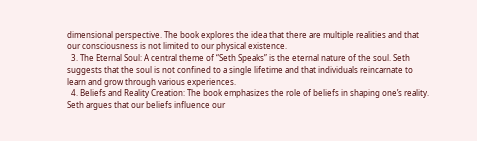dimensional perspective. The book explores the idea that there are multiple realities and that our consciousness is not limited to our physical existence.
  3. The Eternal Soul: A central theme of “Seth Speaks” is the eternal nature of the soul. Seth suggests that the soul is not confined to a single lifetime and that individuals reincarnate to learn and grow through various experiences.
  4. Beliefs and Reality Creation: The book emphasizes the role of beliefs in shaping one’s reality. Seth argues that our beliefs influence our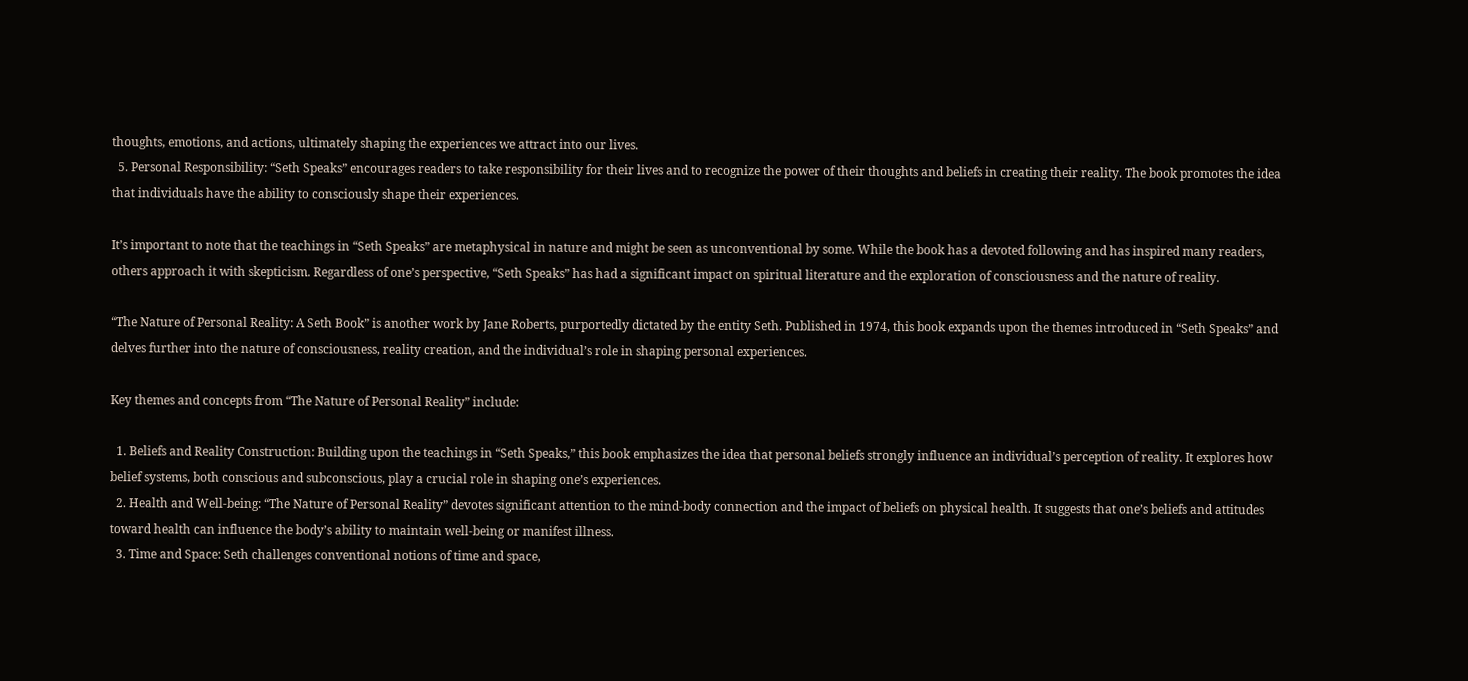thoughts, emotions, and actions, ultimately shaping the experiences we attract into our lives.
  5. Personal Responsibility: “Seth Speaks” encourages readers to take responsibility for their lives and to recognize the power of their thoughts and beliefs in creating their reality. The book promotes the idea that individuals have the ability to consciously shape their experiences.

It’s important to note that the teachings in “Seth Speaks” are metaphysical in nature and might be seen as unconventional by some. While the book has a devoted following and has inspired many readers, others approach it with skepticism. Regardless of one’s perspective, “Seth Speaks” has had a significant impact on spiritual literature and the exploration of consciousness and the nature of reality.

“The Nature of Personal Reality: A Seth Book” is another work by Jane Roberts, purportedly dictated by the entity Seth. Published in 1974, this book expands upon the themes introduced in “Seth Speaks” and delves further into the nature of consciousness, reality creation, and the individual’s role in shaping personal experiences.

Key themes and concepts from “The Nature of Personal Reality” include:

  1. Beliefs and Reality Construction: Building upon the teachings in “Seth Speaks,” this book emphasizes the idea that personal beliefs strongly influence an individual’s perception of reality. It explores how belief systems, both conscious and subconscious, play a crucial role in shaping one’s experiences.
  2. Health and Well-being: “The Nature of Personal Reality” devotes significant attention to the mind-body connection and the impact of beliefs on physical health. It suggests that one’s beliefs and attitudes toward health can influence the body’s ability to maintain well-being or manifest illness.
  3. Time and Space: Seth challenges conventional notions of time and space,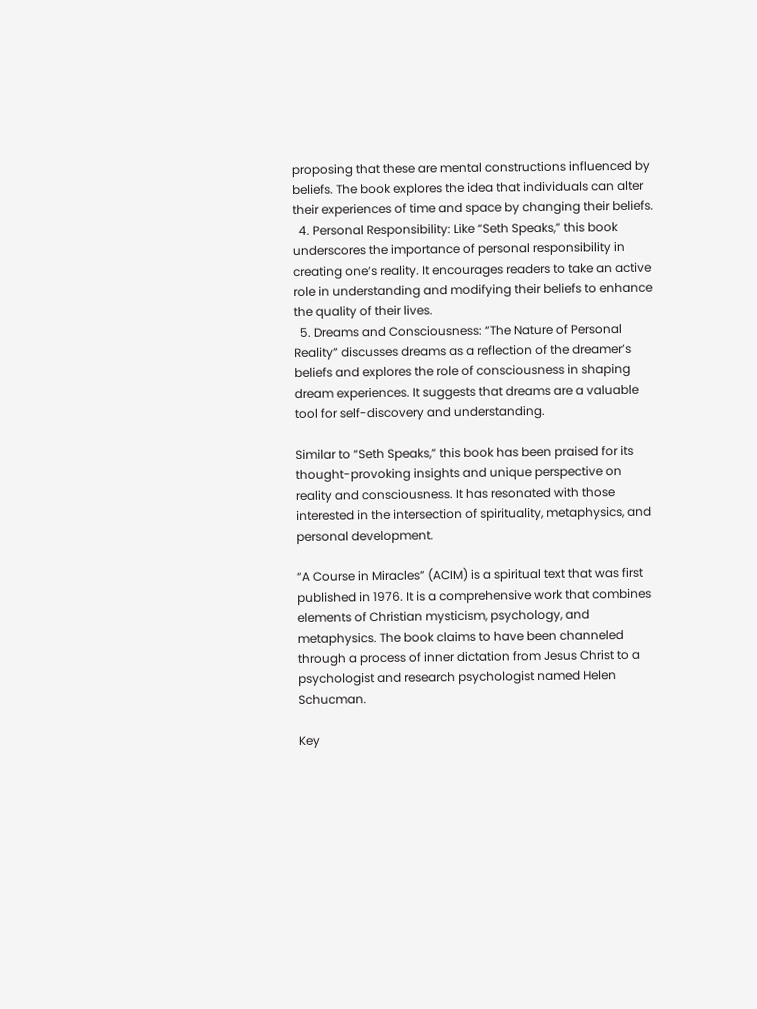proposing that these are mental constructions influenced by beliefs. The book explores the idea that individuals can alter their experiences of time and space by changing their beliefs.
  4. Personal Responsibility: Like “Seth Speaks,” this book underscores the importance of personal responsibility in creating one’s reality. It encourages readers to take an active role in understanding and modifying their beliefs to enhance the quality of their lives.
  5. Dreams and Consciousness: “The Nature of Personal Reality” discusses dreams as a reflection of the dreamer’s beliefs and explores the role of consciousness in shaping dream experiences. It suggests that dreams are a valuable tool for self-discovery and understanding.

Similar to “Seth Speaks,” this book has been praised for its thought-provoking insights and unique perspective on reality and consciousness. It has resonated with those interested in the intersection of spirituality, metaphysics, and personal development.

“A Course in Miracles” (ACIM) is a spiritual text that was first published in 1976. It is a comprehensive work that combines elements of Christian mysticism, psychology, and metaphysics. The book claims to have been channeled through a process of inner dictation from Jesus Christ to a psychologist and research psychologist named Helen Schucman.

Key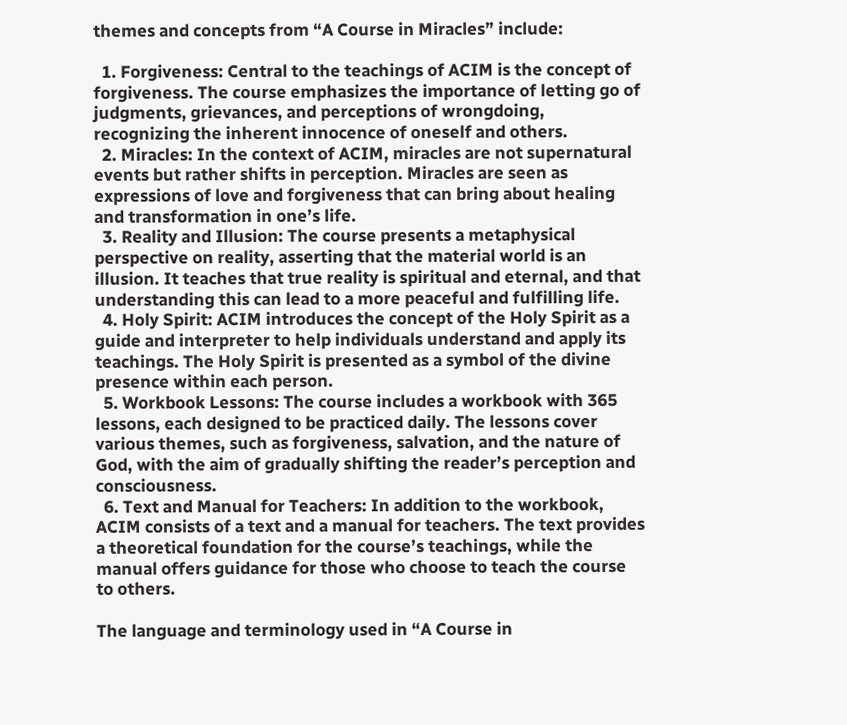themes and concepts from “A Course in Miracles” include:

  1. Forgiveness: Central to the teachings of ACIM is the concept of forgiveness. The course emphasizes the importance of letting go of judgments, grievances, and perceptions of wrongdoing, recognizing the inherent innocence of oneself and others.
  2. Miracles: In the context of ACIM, miracles are not supernatural events but rather shifts in perception. Miracles are seen as expressions of love and forgiveness that can bring about healing and transformation in one’s life.
  3. Reality and Illusion: The course presents a metaphysical perspective on reality, asserting that the material world is an illusion. It teaches that true reality is spiritual and eternal, and that understanding this can lead to a more peaceful and fulfilling life.
  4. Holy Spirit: ACIM introduces the concept of the Holy Spirit as a guide and interpreter to help individuals understand and apply its teachings. The Holy Spirit is presented as a symbol of the divine presence within each person.
  5. Workbook Lessons: The course includes a workbook with 365 lessons, each designed to be practiced daily. The lessons cover various themes, such as forgiveness, salvation, and the nature of God, with the aim of gradually shifting the reader’s perception and consciousness.
  6. Text and Manual for Teachers: In addition to the workbook, ACIM consists of a text and a manual for teachers. The text provides a theoretical foundation for the course’s teachings, while the manual offers guidance for those who choose to teach the course to others.

The language and terminology used in “A Course in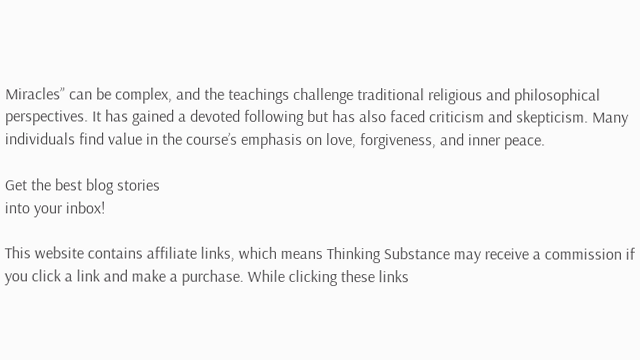Miracles” can be complex, and the teachings challenge traditional religious and philosophical perspectives. It has gained a devoted following but has also faced criticism and skepticism. Many individuals find value in the course’s emphasis on love, forgiveness, and inner peace.

Get the best blog stories
into your inbox!

This website contains affiliate links, which means Thinking Substance may receive a commission if you click a link and make a purchase. While clicking these links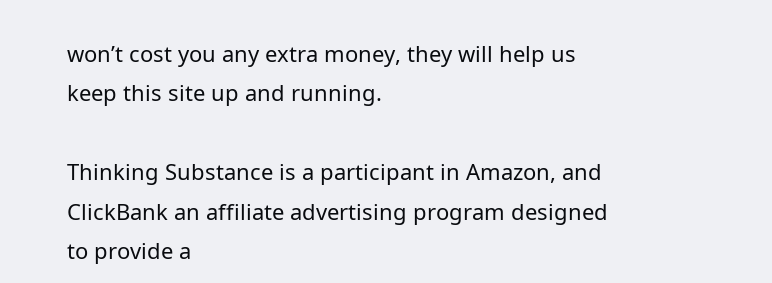won’t cost you any extra money, they will help us keep this site up and running.

Thinking Substance is a participant in Amazon, and ClickBank an affiliate advertising program designed to provide a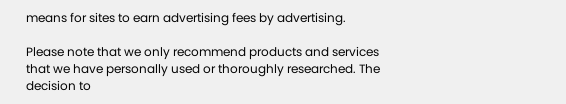means for sites to earn advertising fees by advertising.

Please note that we only recommend products and services that we have personally used or thoroughly researched. The decision to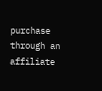purchase through an affiliate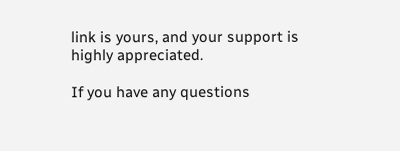link is yours, and your support is highly appreciated.

If you have any questions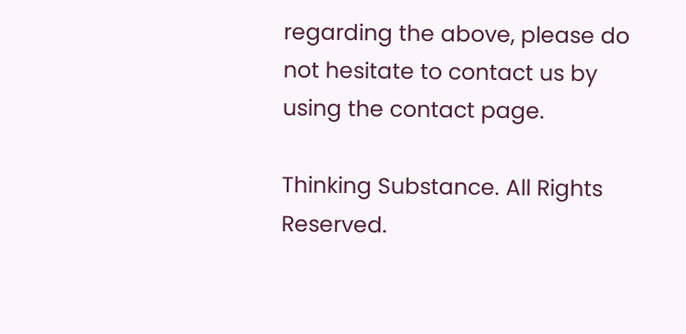regarding the above, please do not hesitate to contact us by using the contact page.

Thinking Substance. All Rights Reserved.